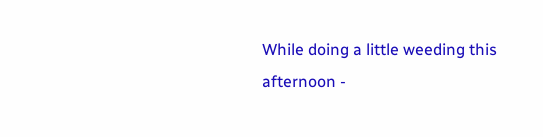While doing a little weeding this afternoon -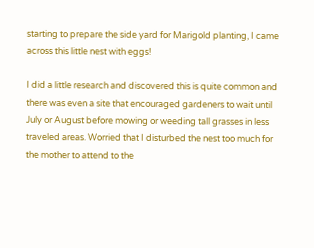starting to prepare the side yard for Marigold planting, I came across this little nest with eggs!

I did a little research and discovered this is quite common and there was even a site that encouraged gardeners to wait until July or August before mowing or weeding tall grasses in less traveled areas. Worried that I disturbed the nest too much for the mother to attend to the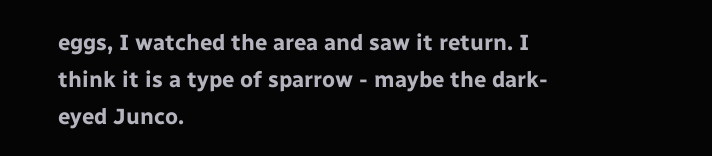eggs, I watched the area and saw it return. I think it is a type of sparrow - maybe the dark-eyed Junco.